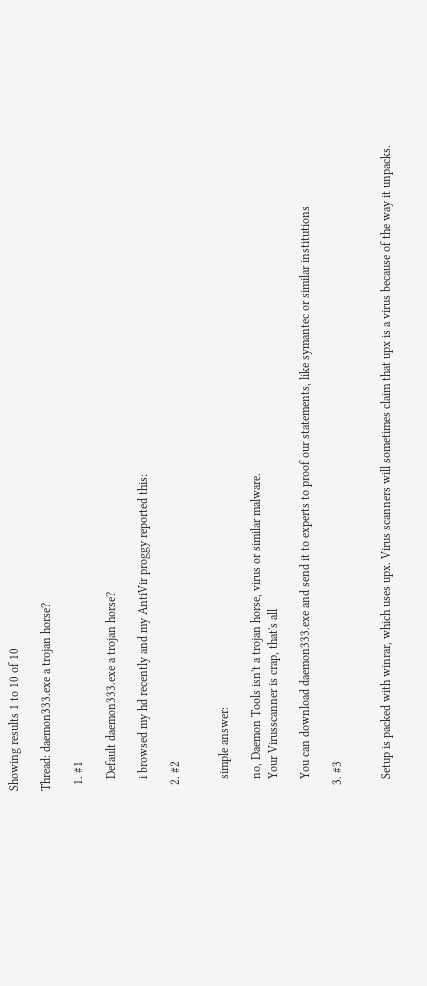Showing results 1 to 10 of 10

Thread: daemon333.exe a trojan horse?

  1. #1

    Default daemon333.exe a trojan horse?

    i browsed my hd recently and my AntiVir proggy reported this:

  2. #2


    simple answer:

    no, Daemon Tools isn't a trojan horse, virus or similar malware.
    Your Virusscanner is crap, that's all

    You can download daemon333.exe and send it to experts to proof our statements, like symantec or similar institutions

  3. #3


    Setup is packed with winrar, which uses upx. Virus scanners will sometimes claim that upx is a virus because of the way it unpacks.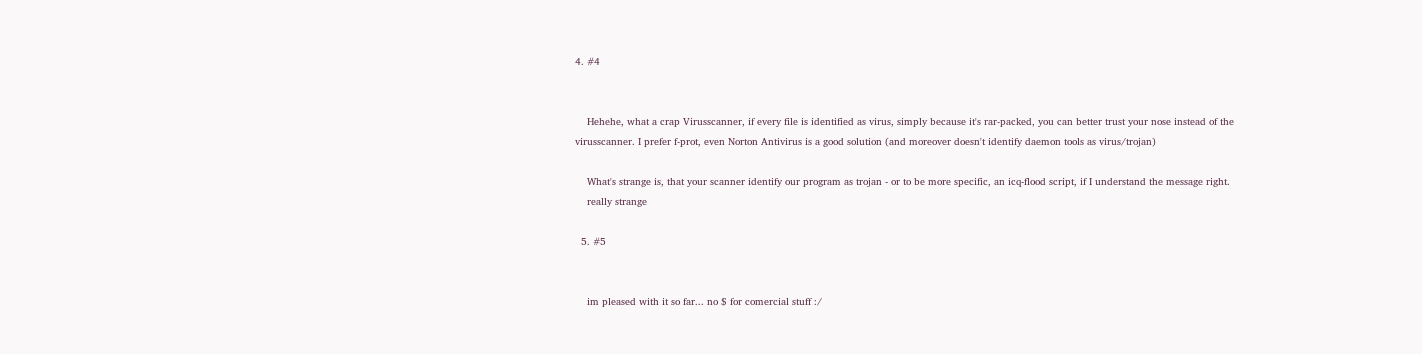4. #4


    Hehehe, what a crap Virusscanner, if every file is identified as virus, simply because it's rar-packed, you can better trust your nose instead of the virusscanner. I prefer f-prot, even Norton Antivirus is a good solution (and moreover doesn't identify daemon tools as virus/trojan)

    What's strange is, that your scanner identify our program as trojan - or to be more specific, an icq-flood script, if I understand the message right.
    really strange

  5. #5


    im pleased with it so far... no $ for comercial stuff :/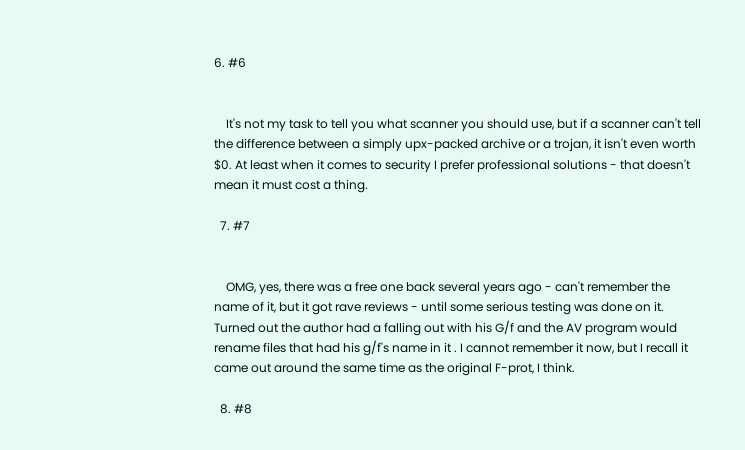6. #6


    It's not my task to tell you what scanner you should use, but if a scanner can't tell the difference between a simply upx-packed archive or a trojan, it isn't even worth $0. At least when it comes to security I prefer professional solutions - that doesn't mean it must cost a thing.

  7. #7


    OMG, yes, there was a free one back several years ago - can't remember the name of it, but it got rave reviews - until some serious testing was done on it. Turned out the author had a falling out with his G/f and the AV program would rename files that had his g/f's name in it . I cannot remember it now, but I recall it came out around the same time as the original F-prot, I think.

  8. #8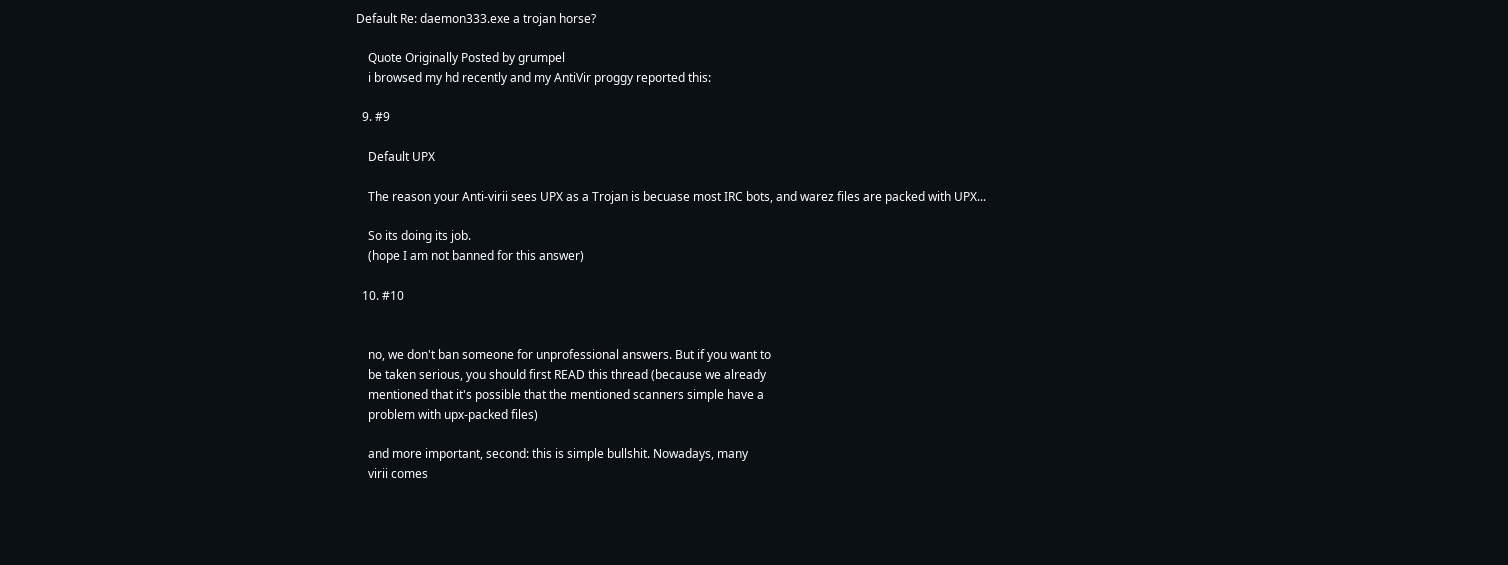Default Re: daemon333.exe a trojan horse?

    Quote Originally Posted by grumpel
    i browsed my hd recently and my AntiVir proggy reported this:

  9. #9

    Default UPX

    The reason your Anti-virii sees UPX as a Trojan is becuase most IRC bots, and warez files are packed with UPX...

    So its doing its job.
    (hope I am not banned for this answer)

  10. #10


    no, we don't ban someone for unprofessional answers. But if you want to
    be taken serious, you should first READ this thread (because we already
    mentioned that it's possible that the mentioned scanners simple have a
    problem with upx-packed files)

    and more important, second: this is simple bullshit. Nowadays, many
    virii comes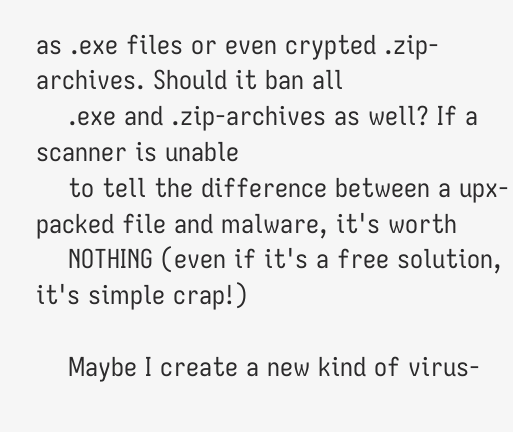as .exe files or even crypted .zip-archives. Should it ban all
    .exe and .zip-archives as well? If a scanner is unable
    to tell the difference between a upx-packed file and malware, it's worth
    NOTHING (even if it's a free solution, it's simple crap!)

    Maybe I create a new kind of virus-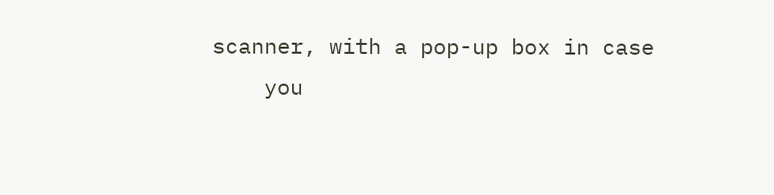scanner, with a pop-up box in case
    you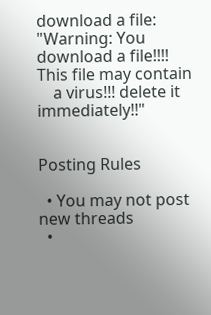download a file: "Warning: You download a file!!!! This file may contain
    a virus!!! delete it immediately!!"


Posting Rules

  • You may not post new threads
  •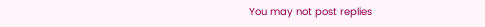You may not post replies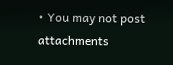• You may not post attachments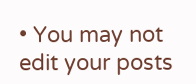• You may not edit your posts